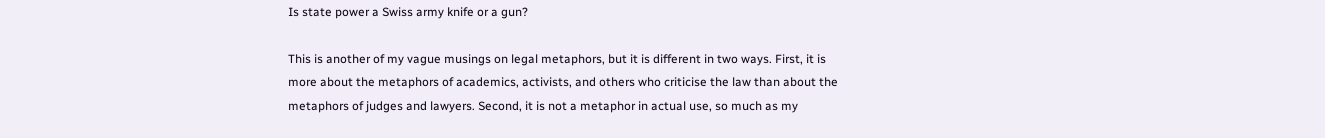Is state power a Swiss army knife or a gun?

This is another of my vague musings on legal metaphors, but it is different in two ways. First, it is more about the metaphors of academics, activists, and others who criticise the law than about the metaphors of judges and lawyers. Second, it is not a metaphor in actual use, so much as my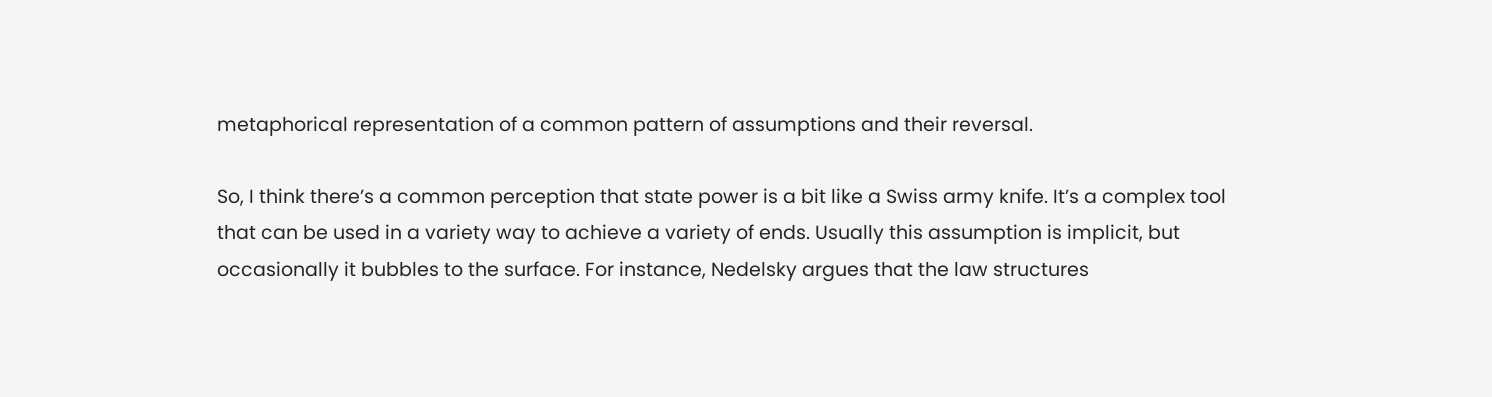metaphorical representation of a common pattern of assumptions and their reversal.

So, I think there’s a common perception that state power is a bit like a Swiss army knife. It’s a complex tool that can be used in a variety way to achieve a variety of ends. Usually this assumption is implicit, but occasionally it bubbles to the surface. For instance, Nedelsky argues that the law structures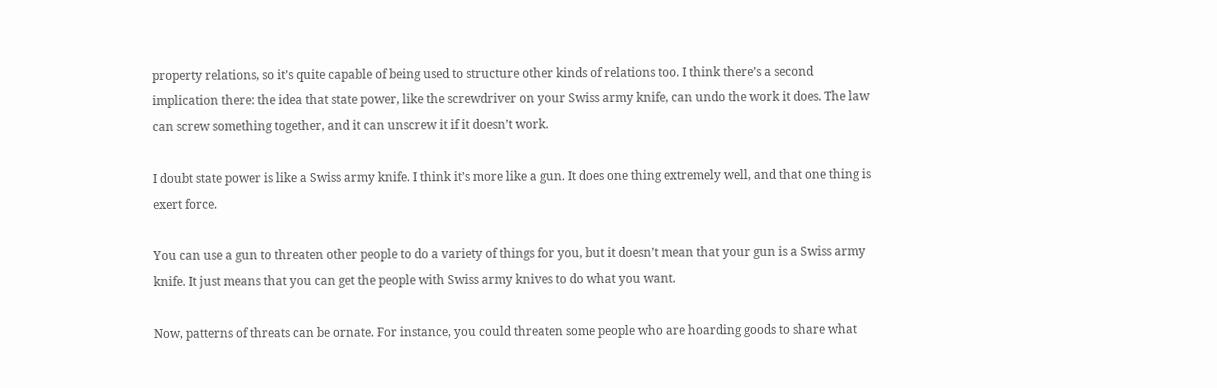property relations, so it’s quite capable of being used to structure other kinds of relations too. I think there’s a second implication there: the idea that state power, like the screwdriver on your Swiss army knife, can undo the work it does. The law can screw something together, and it can unscrew it if it doesn’t work.

I doubt state power is like a Swiss army knife. I think it’s more like a gun. It does one thing extremely well, and that one thing is exert force.

You can use a gun to threaten other people to do a variety of things for you, but it doesn’t mean that your gun is a Swiss army knife. It just means that you can get the people with Swiss army knives to do what you want.

Now, patterns of threats can be ornate. For instance, you could threaten some people who are hoarding goods to share what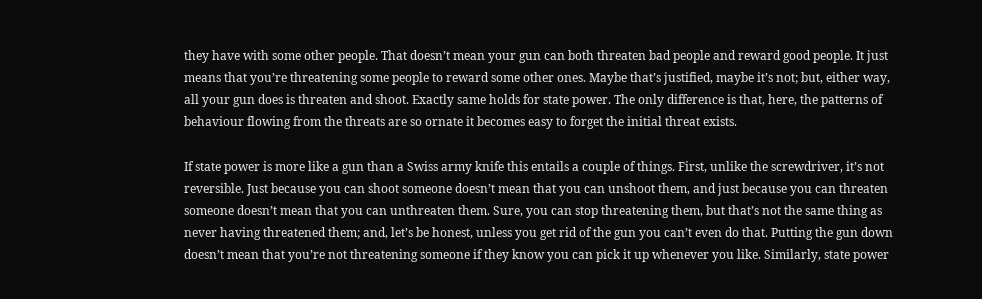they have with some other people. That doesn’t mean your gun can both threaten bad people and reward good people. It just means that you’re threatening some people to reward some other ones. Maybe that’s justified, maybe it’s not; but, either way, all your gun does is threaten and shoot. Exactly same holds for state power. The only difference is that, here, the patterns of behaviour flowing from the threats are so ornate it becomes easy to forget the initial threat exists.

If state power is more like a gun than a Swiss army knife this entails a couple of things. First, unlike the screwdriver, it’s not reversible. Just because you can shoot someone doesn’t mean that you can unshoot them, and just because you can threaten someone doesn’t mean that you can unthreaten them. Sure, you can stop threatening them, but that’s not the same thing as never having threatened them; and, let’s be honest, unless you get rid of the gun you can’t even do that. Putting the gun down doesn’t mean that you’re not threatening someone if they know you can pick it up whenever you like. Similarly, state power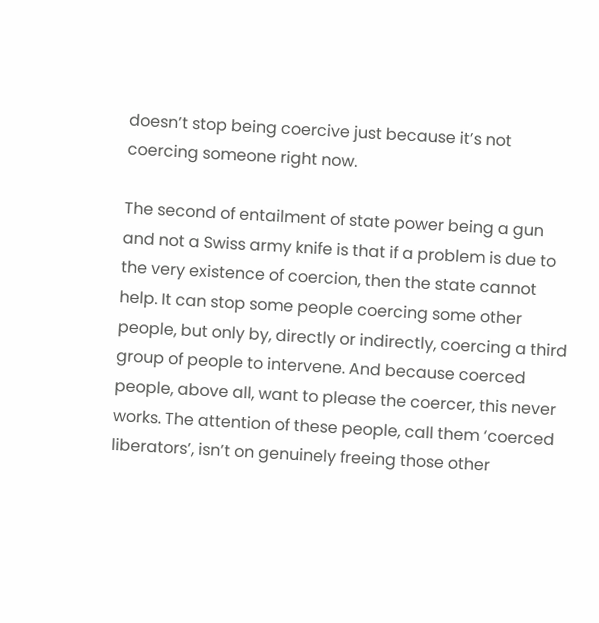doesn’t stop being coercive just because it’s not coercing someone right now.

The second of entailment of state power being a gun and not a Swiss army knife is that if a problem is due to the very existence of coercion, then the state cannot help. It can stop some people coercing some other people, but only by, directly or indirectly, coercing a third group of people to intervene. And because coerced people, above all, want to please the coercer, this never works. The attention of these people, call them ‘coerced liberators’, isn’t on genuinely freeing those other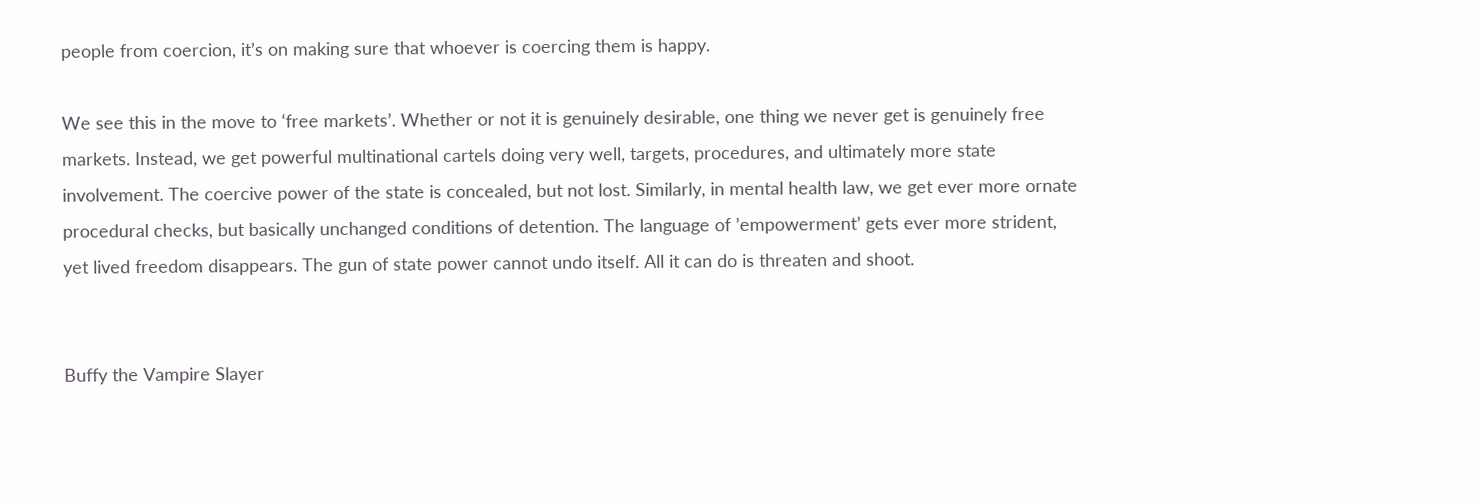people from coercion, it’s on making sure that whoever is coercing them is happy.

We see this in the move to ‘free markets’. Whether or not it is genuinely desirable, one thing we never get is genuinely free markets. Instead, we get powerful multinational cartels doing very well, targets, procedures, and ultimately more state involvement. The coercive power of the state is concealed, but not lost. Similarly, in mental health law, we get ever more ornate procedural checks, but basically unchanged conditions of detention. The language of ’empowerment’ gets ever more strident, yet lived freedom disappears. The gun of state power cannot undo itself. All it can do is threaten and shoot.


Buffy the Vampire Slayer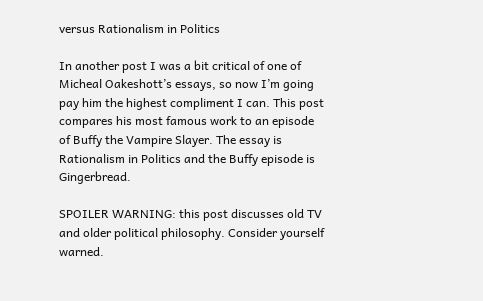versus Rationalism in Politics

In another post I was a bit critical of one of Micheal Oakeshott’s essays, so now I’m going pay him the highest compliment I can. This post compares his most famous work to an episode of Buffy the Vampire Slayer. The essay is Rationalism in Politics and the Buffy episode is Gingerbread.

SPOILER WARNING: this post discusses old TV and older political philosophy. Consider yourself warned.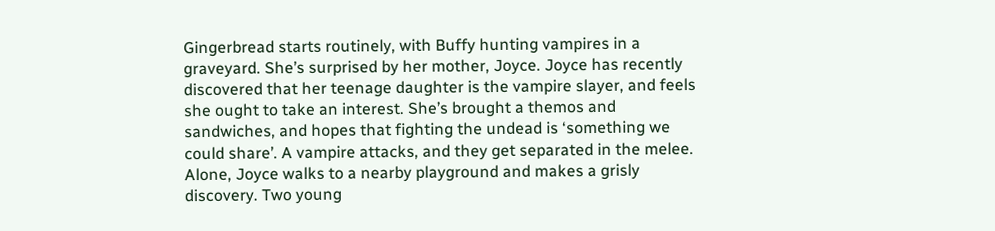Gingerbread starts routinely, with Buffy hunting vampires in a graveyard. She’s surprised by her mother, Joyce. Joyce has recently discovered that her teenage daughter is the vampire slayer, and feels she ought to take an interest. She’s brought a themos and sandwiches, and hopes that fighting the undead is ‘something we could share’. A vampire attacks, and they get separated in the melee. Alone, Joyce walks to a nearby playground and makes a grisly discovery. Two young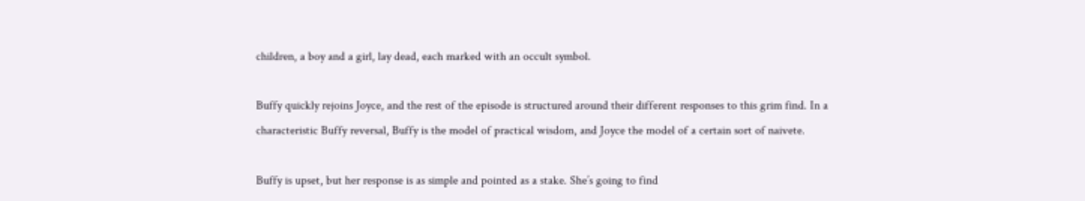children, a boy and a girl, lay dead, each marked with an occult symbol.

Buffy quickly rejoins Joyce, and the rest of the episode is structured around their different responses to this grim find. In a characteristic Buffy reversal, Buffy is the model of practical wisdom, and Joyce the model of a certain sort of naivete.

Buffy is upset, but her response is as simple and pointed as a stake. She’s going to find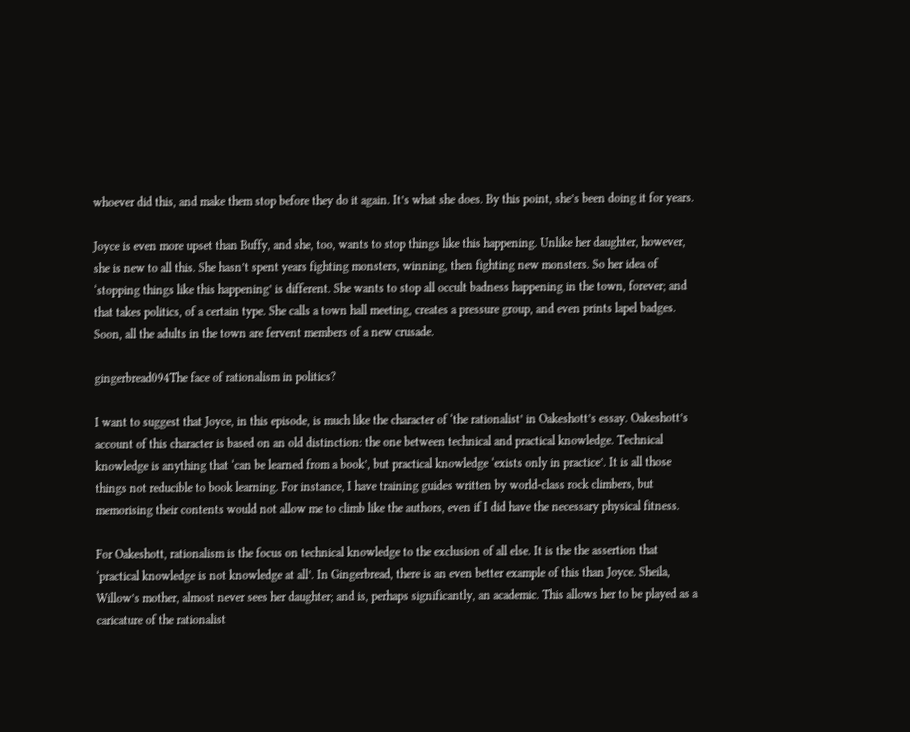whoever did this, and make them stop before they do it again. It’s what she does. By this point, she’s been doing it for years.

Joyce is even more upset than Buffy, and she, too, wants to stop things like this happening. Unlike her daughter, however, she is new to all this. She hasn’t spent years fighting monsters, winning, then fighting new monsters. So her idea of ‘stopping things like this happening’ is different. She wants to stop all occult badness happening in the town, forever; and that takes politics, of a certain type. She calls a town hall meeting, creates a pressure group, and even prints lapel badges. Soon, all the adults in the town are fervent members of a new crusade.

gingerbread094The face of rationalism in politics?

I want to suggest that Joyce, in this episode, is much like the character of ‘the rationalist’ in Oakeshott’s essay. Oakeshott’s account of this character is based on an old distinction: the one between technical and practical knowledge. Technical knowledge is anything that ‘can be learned from a book’, but practical knowledge ‘exists only in practice’. It is all those things not reducible to book learning. For instance, I have training guides written by world-class rock climbers, but memorising their contents would not allow me to climb like the authors, even if I did have the necessary physical fitness.

For Oakeshott, rationalism is the focus on technical knowledge to the exclusion of all else. It is the the assertion that ‘practical knowledge is not knowledge at all’. In Gingerbread, there is an even better example of this than Joyce. Sheila, Willow’s mother, almost never sees her daughter; and is, perhaps significantly, an academic. This allows her to be played as a caricature of the rationalist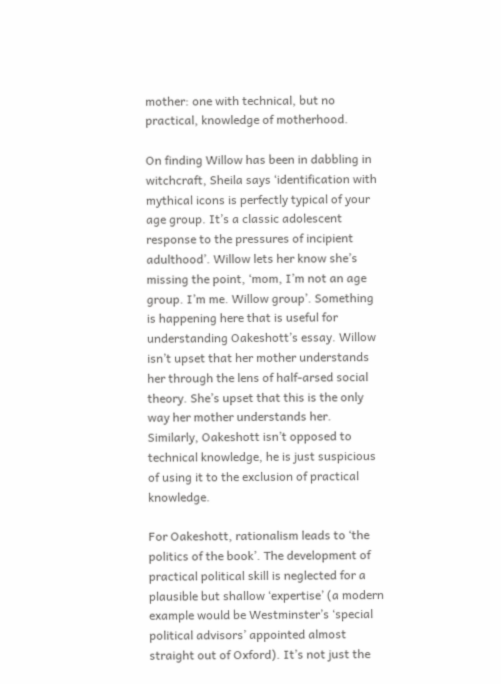mother: one with technical, but no practical, knowledge of motherhood.

On finding Willow has been in dabbling in witchcraft, Sheila says ‘identification with mythical icons is perfectly typical of your age group. It’s a classic adolescent response to the pressures of incipient adulthood’. Willow lets her know she’s missing the point, ‘mom, I’m not an age group. I’m me. Willow group’. Something is happening here that is useful for understanding Oakeshott’s essay. Willow isn’t upset that her mother understands her through the lens of half-arsed social theory. She’s upset that this is the only way her mother understands her. Similarly, Oakeshott isn’t opposed to technical knowledge, he is just suspicious of using it to the exclusion of practical knowledge.

For Oakeshott, rationalism leads to ‘the politics of the book’. The development of practical political skill is neglected for a plausible but shallow ‘expertise’ (a modern example would be Westminster’s ‘special political advisors’ appointed almost straight out of Oxford). It’s not just the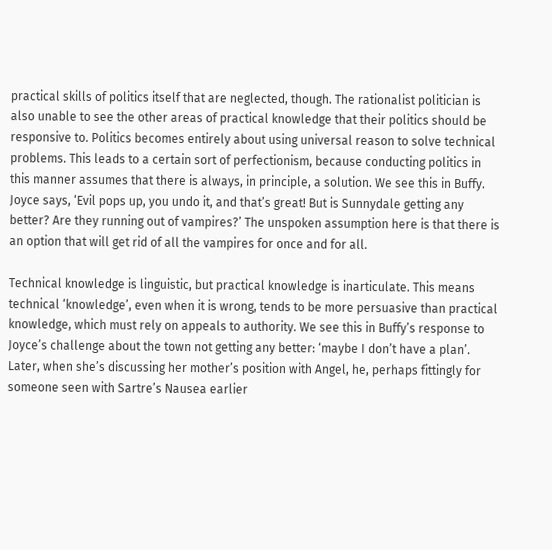practical skills of politics itself that are neglected, though. The rationalist politician is also unable to see the other areas of practical knowledge that their politics should be responsive to. Politics becomes entirely about using universal reason to solve technical problems. This leads to a certain sort of perfectionism, because conducting politics in this manner assumes that there is always, in principle, a solution. We see this in Buffy. Joyce says, ‘Evil pops up, you undo it, and that’s great! But is Sunnydale getting any better? Are they running out of vampires?’ The unspoken assumption here is that there is an option that will get rid of all the vampires for once and for all.

Technical knowledge is linguistic, but practical knowledge is inarticulate. This means technical ‘knowledge’, even when it is wrong, tends to be more persuasive than practical knowledge, which must rely on appeals to authority. We see this in Buffy’s response to Joyce’s challenge about the town not getting any better: ‘maybe I don’t have a plan’. Later, when she’s discussing her mother’s position with Angel, he, perhaps fittingly for someone seen with Sartre’s Nausea earlier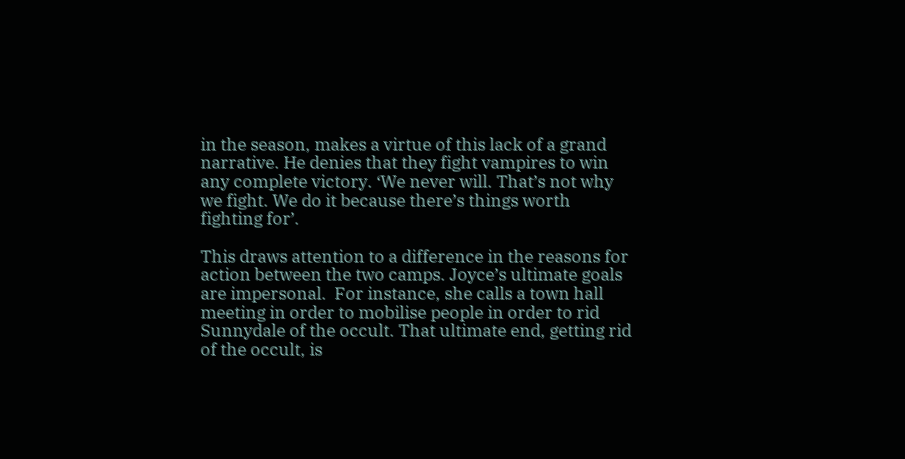in the season, makes a virtue of this lack of a grand narrative. He denies that they fight vampires to win any complete victory. ‘We never will. That’s not why we fight. We do it because there’s things worth fighting for’.

This draws attention to a difference in the reasons for action between the two camps. Joyce’s ultimate goals are impersonal.  For instance, she calls a town hall meeting in order to mobilise people in order to rid Sunnydale of the occult. That ultimate end, getting rid of the occult, is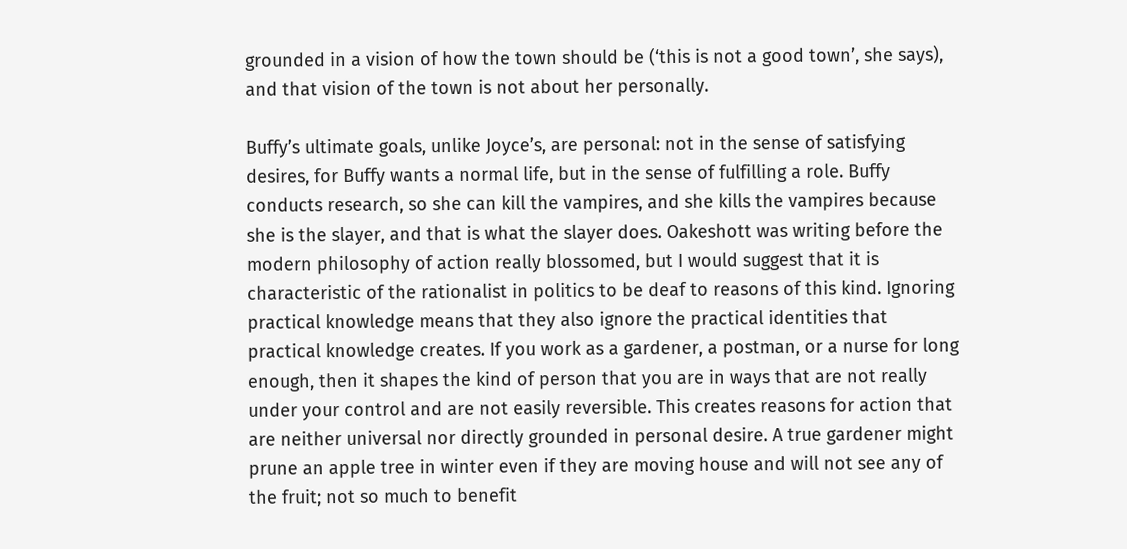grounded in a vision of how the town should be (‘this is not a good town’, she says), and that vision of the town is not about her personally.

Buffy’s ultimate goals, unlike Joyce’s, are personal: not in the sense of satisfying desires, for Buffy wants a normal life, but in the sense of fulfilling a role. Buffy conducts research, so she can kill the vampires, and she kills the vampires because she is the slayer, and that is what the slayer does. Oakeshott was writing before the modern philosophy of action really blossomed, but I would suggest that it is characteristic of the rationalist in politics to be deaf to reasons of this kind. Ignoring practical knowledge means that they also ignore the practical identities that practical knowledge creates. If you work as a gardener, a postman, or a nurse for long enough, then it shapes the kind of person that you are in ways that are not really under your control and are not easily reversible. This creates reasons for action that are neither universal nor directly grounded in personal desire. A true gardener might prune an apple tree in winter even if they are moving house and will not see any of the fruit; not so much to benefit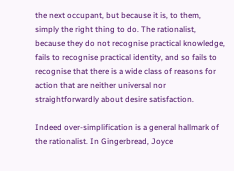the next occupant, but because it is, to them, simply the right thing to do. The rationalist, because they do not recognise practical knowledge, fails to recognise practical identity, and so fails to recognise that there is a wide class of reasons for action that are neither universal nor straightforwardly about desire satisfaction.

Indeed over-simplification is a general hallmark of the rationalist. In Gingerbread, Joyce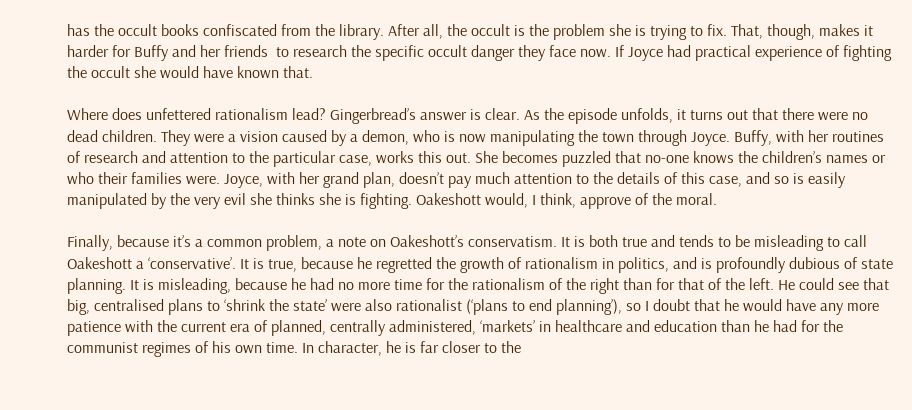has the occult books confiscated from the library. After all, the occult is the problem she is trying to fix. That, though, makes it harder for Buffy and her friends  to research the specific occult danger they face now. If Joyce had practical experience of fighting the occult she would have known that.

Where does unfettered rationalism lead? Gingerbread’s answer is clear. As the episode unfolds, it turns out that there were no dead children. They were a vision caused by a demon, who is now manipulating the town through Joyce. Buffy, with her routines of research and attention to the particular case, works this out. She becomes puzzled that no-one knows the children’s names or who their families were. Joyce, with her grand plan, doesn’t pay much attention to the details of this case, and so is easily manipulated by the very evil she thinks she is fighting. Oakeshott would, I think, approve of the moral.

Finally, because it’s a common problem, a note on Oakeshott’s conservatism. It is both true and tends to be misleading to call Oakeshott a ‘conservative’. It is true, because he regretted the growth of rationalism in politics, and is profoundly dubious of state planning. It is misleading, because he had no more time for the rationalism of the right than for that of the left. He could see that big, centralised plans to ‘shrink the state’ were also rationalist (‘plans to end planning’), so I doubt that he would have any more patience with the current era of planned, centrally administered, ‘markets’ in healthcare and education than he had for the communist regimes of his own time. In character, he is far closer to the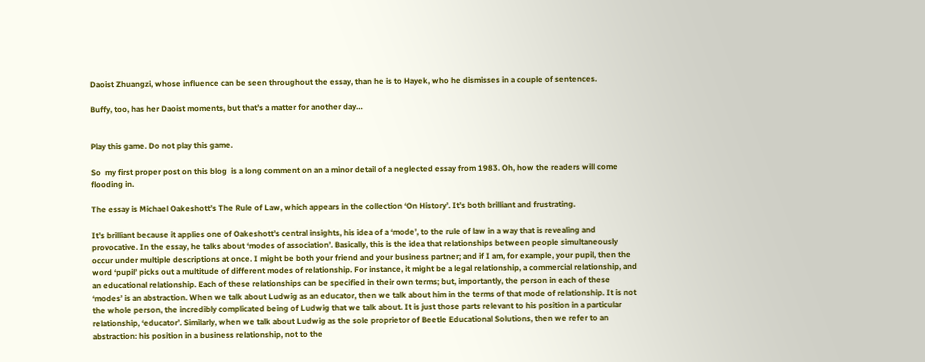Daoist Zhuangzi, whose influence can be seen throughout the essay, than he is to Hayek, who he dismisses in a couple of sentences.

Buffy, too, has her Daoist moments, but that’s a matter for another day…


Play this game. Do not play this game.

So  my first proper post on this blog  is a long comment on an a minor detail of a neglected essay from 1983. Oh, how the readers will come flooding in.

The essay is Michael Oakeshott’s The Rule of Law, which appears in the collection ‘On History’. It’s both brilliant and frustrating.

It’s brilliant because it applies one of Oakeshott’s central insights, his idea of a ‘mode’, to the rule of law in a way that is revealing and provocative. In the essay, he talks about ‘modes of association’. Basically, this is the idea that relationships between people simultaneously occur under multiple descriptions at once. I might be both your friend and your business partner; and if I am, for example, your pupil, then the word ‘pupil’ picks out a multitude of different modes of relationship. For instance, it might be a legal relationship, a commercial relationship, and an educational relationship. Each of these relationships can be specified in their own terms; but, importantly, the person in each of these ‘modes’ is an abstraction. When we talk about Ludwig as an educator, then we talk about him in the terms of that mode of relationship. It is not the whole person, the incredibly complicated being of Ludwig that we talk about. It is just those parts relevant to his position in a particular relationship, ‘educator’. Similarly, when we talk about Ludwig as the sole proprietor of Beetle Educational Solutions, then we refer to an abstraction: his position in a business relationship, not to the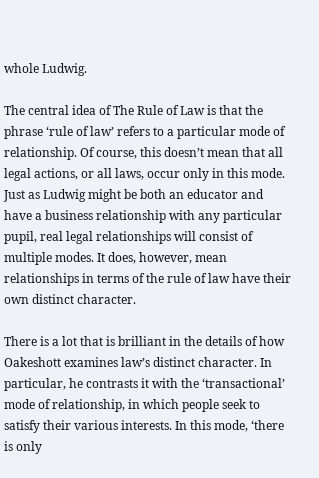whole Ludwig.

The central idea of The Rule of Law is that the phrase ‘rule of law’ refers to a particular mode of relationship. Of course, this doesn’t mean that all legal actions, or all laws, occur only in this mode. Just as Ludwig might be both an educator and have a business relationship with any particular pupil, real legal relationships will consist of multiple modes. It does, however, mean relationships in terms of the rule of law have their own distinct character.

There is a lot that is brilliant in the details of how Oakeshott examines law’s distinct character. In particular, he contrasts it with the ‘transactional’ mode of relationship, in which people seek to satisfy their various interests. In this mode, ‘there is only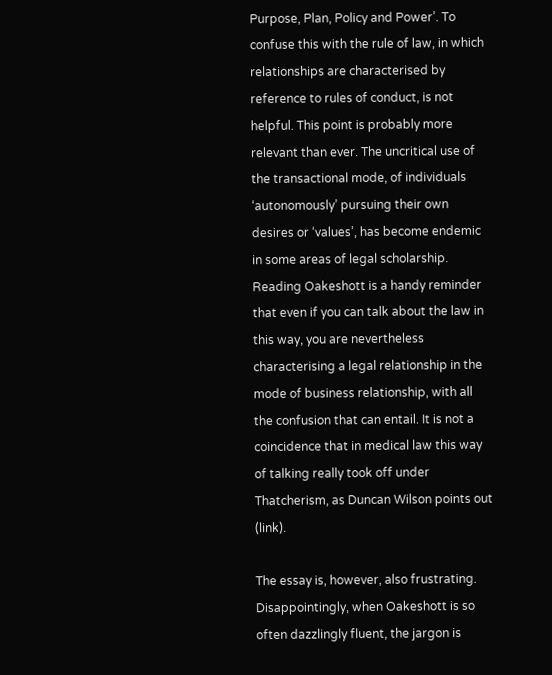Purpose, Plan, Policy and Power’. To confuse this with the rule of law, in which relationships are characterised by reference to rules of conduct, is not helpful. This point is probably more relevant than ever. The uncritical use of the transactional mode, of individuals ‘autonomously’ pursuing their own desires or ‘values’, has become endemic in some areas of legal scholarship. Reading Oakeshott is a handy reminder that even if you can talk about the law in this way, you are nevertheless characterising a legal relationship in the mode of business relationship, with all the confusion that can entail. It is not a coincidence that in medical law this way of talking really took off under Thatcherism, as Duncan Wilson points out (link).

The essay is, however, also frustrating. Disappointingly, when Oakeshott is so often dazzlingly fluent, the jargon is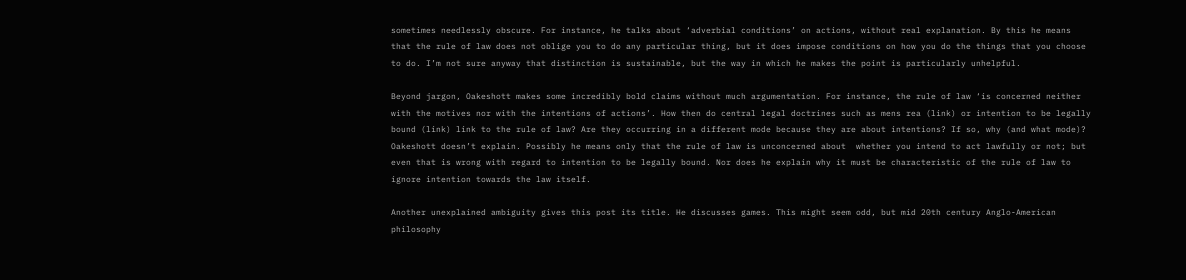sometimes needlessly obscure. For instance, he talks about ‘adverbial conditions’ on actions, without real explanation. By this he means that the rule of law does not oblige you to do any particular thing, but it does impose conditions on how you do the things that you choose to do. I’m not sure anyway that distinction is sustainable, but the way in which he makes the point is particularly unhelpful.

Beyond jargon, Oakeshott makes some incredibly bold claims without much argumentation. For instance, the rule of law ‘is concerned neither with the motives nor with the intentions of actions’. How then do central legal doctrines such as mens rea (link) or intention to be legally bound (link) link to the rule of law? Are they occurring in a different mode because they are about intentions? If so, why (and what mode)? Oakeshott doesn’t explain. Possibly he means only that the rule of law is unconcerned about  whether you intend to act lawfully or not; but even that is wrong with regard to intention to be legally bound. Nor does he explain why it must be characteristic of the rule of law to ignore intention towards the law itself.

Another unexplained ambiguity gives this post its title. He discusses games. This might seem odd, but mid 20th century Anglo-American philosophy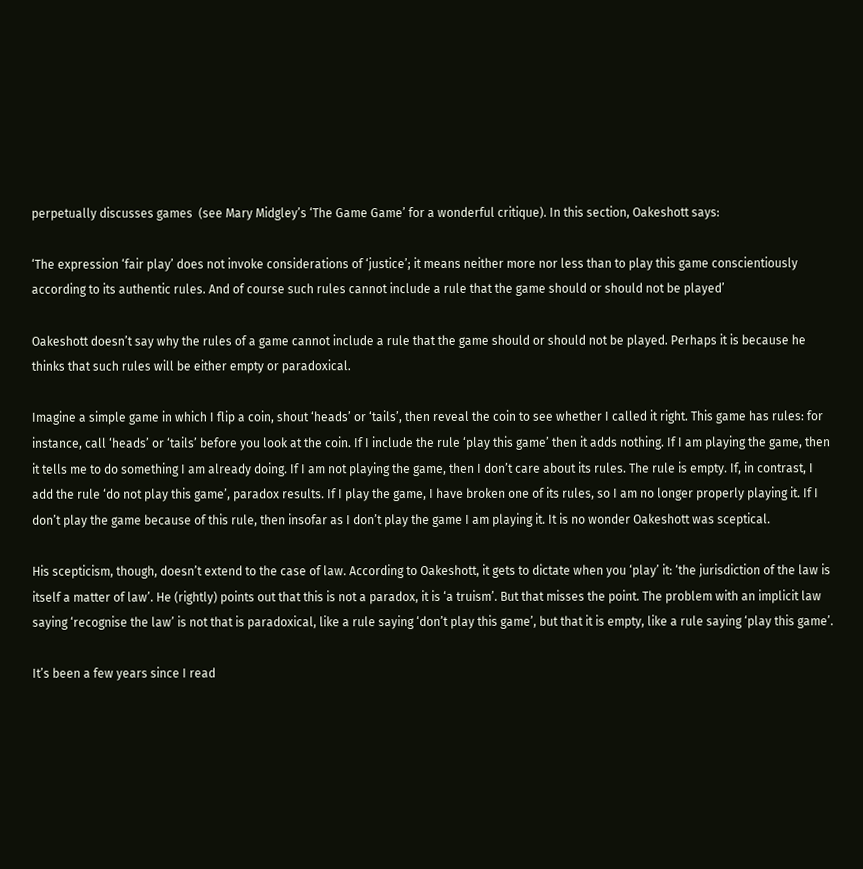perpetually discusses games  (see Mary Midgley’s ‘The Game Game’ for a wonderful critique). In this section, Oakeshott says:

‘The expression ‘fair play’ does not invoke considerations of ‘justice’; it means neither more nor less than to play this game conscientiously according to its authentic rules. And of course such rules cannot include a rule that the game should or should not be played’

Oakeshott doesn’t say why the rules of a game cannot include a rule that the game should or should not be played. Perhaps it is because he thinks that such rules will be either empty or paradoxical.

Imagine a simple game in which I flip a coin, shout ‘heads’ or ‘tails’, then reveal the coin to see whether I called it right. This game has rules: for instance, call ‘heads’ or ‘tails’ before you look at the coin. If I include the rule ‘play this game’ then it adds nothing. If I am playing the game, then it tells me to do something I am already doing. If I am not playing the game, then I don’t care about its rules. The rule is empty. If, in contrast, I add the rule ‘do not play this game’, paradox results. If I play the game, I have broken one of its rules, so I am no longer properly playing it. If I don’t play the game because of this rule, then insofar as I don’t play the game I am playing it. It is no wonder Oakeshott was sceptical.

His scepticism, though, doesn’t extend to the case of law. According to Oakeshott, it gets to dictate when you ‘play’ it: ‘the jurisdiction of the law is itself a matter of law’. He (rightly) points out that this is not a paradox, it is ‘a truism’. But that misses the point. The problem with an implicit law saying ‘recognise the law’ is not that is paradoxical, like a rule saying ‘don’t play this game’, but that it is empty, like a rule saying ‘play this game’.

It’s been a few years since I read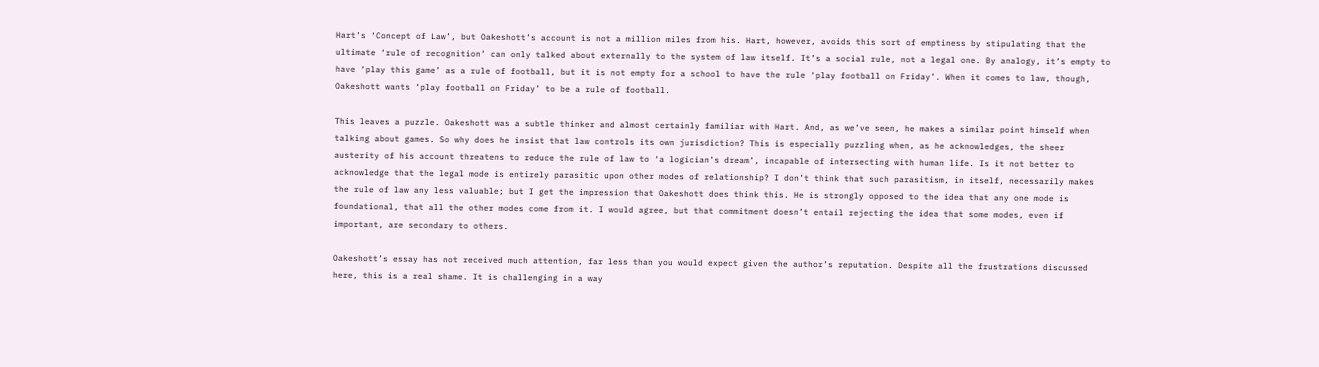Hart’s ‘Concept of Law’, but Oakeshott’s account is not a million miles from his. Hart, however, avoids this sort of emptiness by stipulating that the ultimate ‘rule of recognition’ can only talked about externally to the system of law itself. It’s a social rule, not a legal one. By analogy, it’s empty to have ‘play this game’ as a rule of football, but it is not empty for a school to have the rule ‘play football on Friday’. When it comes to law, though, Oakeshott wants ‘play football on Friday’ to be a rule of football.

This leaves a puzzle. Oakeshott was a subtle thinker and almost certainly familiar with Hart. And, as we’ve seen, he makes a similar point himself when talking about games. So why does he insist that law controls its own jurisdiction? This is especially puzzling when, as he acknowledges, the sheer austerity of his account threatens to reduce the rule of law to ‘a logician’s dream’, incapable of intersecting with human life. Is it not better to acknowledge that the legal mode is entirely parasitic upon other modes of relationship? I don’t think that such parasitism, in itself, necessarily makes the rule of law any less valuable; but I get the impression that Oakeshott does think this. He is strongly opposed to the idea that any one mode is foundational, that all the other modes come from it. I would agree, but that commitment doesn’t entail rejecting the idea that some modes, even if important, are secondary to others.

Oakeshott’s essay has not received much attention, far less than you would expect given the author’s reputation. Despite all the frustrations discussed here, this is a real shame. It is challenging in a way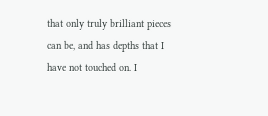that only truly brilliant pieces can be, and has depths that I have not touched on. I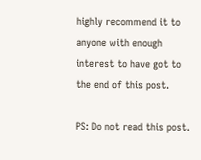highly recommend it to anyone with enough interest to have got to the end of this post.

PS: Do not read this post.